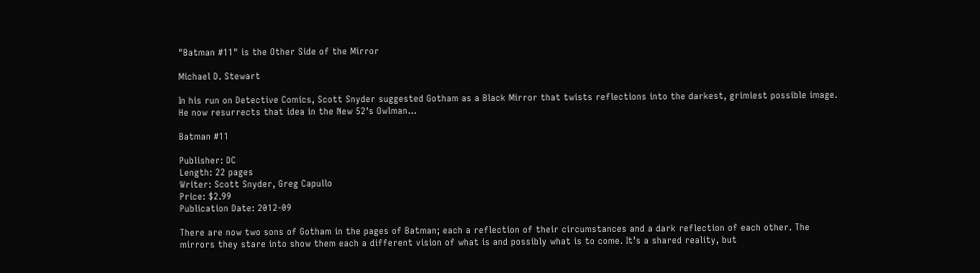"Batman #11" is the Other Side of the Mirror

Michael D. Stewart

In his run on Detective Comics, Scott Snyder suggested Gotham as a Black Mirror that twists reflections into the darkest, grimiest possible image. He now resurrects that idea in the New 52's Owlman…

Batman #11

Publisher: DC
Length: 22 pages
Writer: Scott Snyder, Greg Capullo
Price: $2.99
Publication Date: 2012-09

There are now two sons of Gotham in the pages of Batman; each a reflection of their circumstances and a dark reflection of each other. The mirrors they stare into show them each a different vision of what is and possibly what is to come. It’s a shared reality, but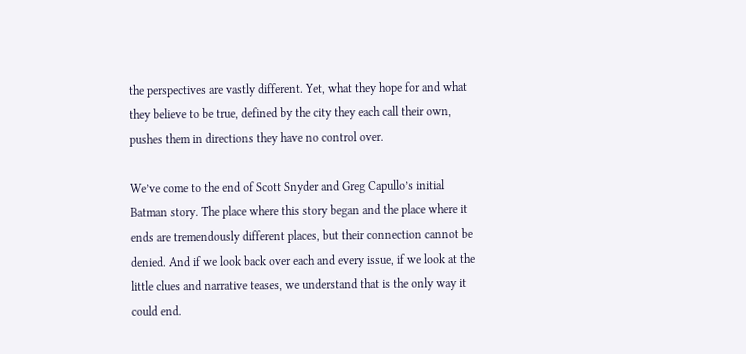the perspectives are vastly different. Yet, what they hope for and what they believe to be true, defined by the city they each call their own, pushes them in directions they have no control over.

We’ve come to the end of Scott Snyder and Greg Capullo’s initial Batman story. The place where this story began and the place where it ends are tremendously different places, but their connection cannot be denied. And if we look back over each and every issue, if we look at the little clues and narrative teases, we understand that is the only way it could end.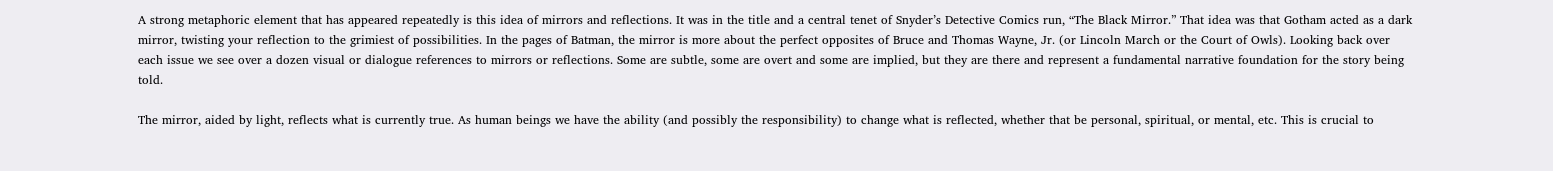A strong metaphoric element that has appeared repeatedly is this idea of mirrors and reflections. It was in the title and a central tenet of Snyder’s Detective Comics run, “The Black Mirror.” That idea was that Gotham acted as a dark mirror, twisting your reflection to the grimiest of possibilities. In the pages of Batman, the mirror is more about the perfect opposites of Bruce and Thomas Wayne, Jr. (or Lincoln March or the Court of Owls). Looking back over each issue we see over a dozen visual or dialogue references to mirrors or reflections. Some are subtle, some are overt and some are implied, but they are there and represent a fundamental narrative foundation for the story being told.

The mirror, aided by light, reflects what is currently true. As human beings we have the ability (and possibly the responsibility) to change what is reflected, whether that be personal, spiritual, or mental, etc. This is crucial to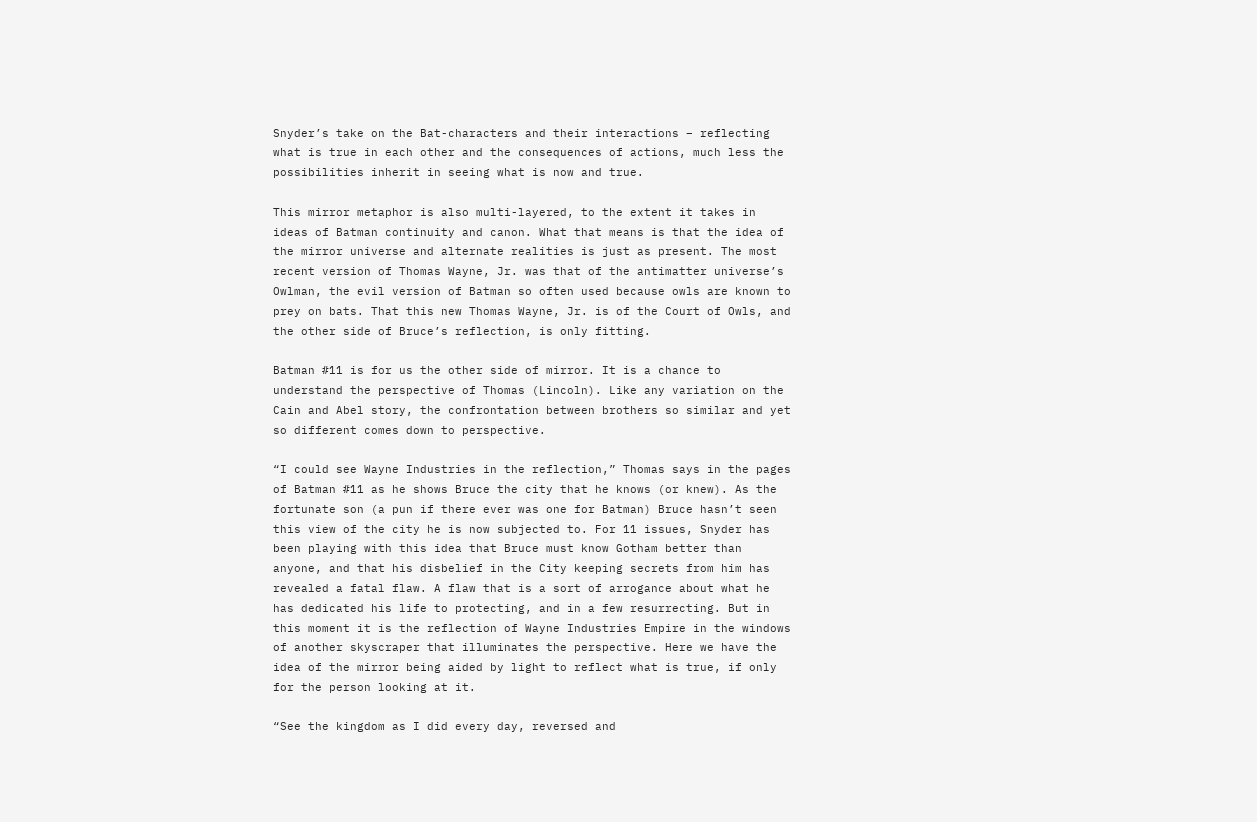Snyder’s take on the Bat-characters and their interactions – reflecting what is true in each other and the consequences of actions, much less the possibilities inherit in seeing what is now and true.

This mirror metaphor is also multi-layered, to the extent it takes in ideas of Batman continuity and canon. What that means is that the idea of the mirror universe and alternate realities is just as present. The most recent version of Thomas Wayne, Jr. was that of the antimatter universe’s Owlman, the evil version of Batman so often used because owls are known to prey on bats. That this new Thomas Wayne, Jr. is of the Court of Owls, and the other side of Bruce’s reflection, is only fitting.

Batman #11 is for us the other side of mirror. It is a chance to understand the perspective of Thomas (Lincoln). Like any variation on the Cain and Abel story, the confrontation between brothers so similar and yet so different comes down to perspective.

“I could see Wayne Industries in the reflection,” Thomas says in the pages of Batman #11 as he shows Bruce the city that he knows (or knew). As the fortunate son (a pun if there ever was one for Batman) Bruce hasn’t seen this view of the city he is now subjected to. For 11 issues, Snyder has been playing with this idea that Bruce must know Gotham better than anyone, and that his disbelief in the City keeping secrets from him has revealed a fatal flaw. A flaw that is a sort of arrogance about what he has dedicated his life to protecting, and in a few resurrecting. But in this moment it is the reflection of Wayne Industries Empire in the windows of another skyscraper that illuminates the perspective. Here we have the idea of the mirror being aided by light to reflect what is true, if only for the person looking at it.

“See the kingdom as I did every day, reversed and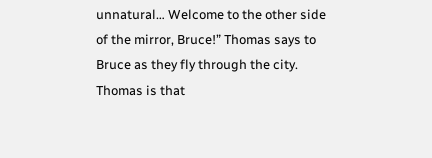unnatural… Welcome to the other side of the mirror, Bruce!” Thomas says to Bruce as they fly through the city. Thomas is that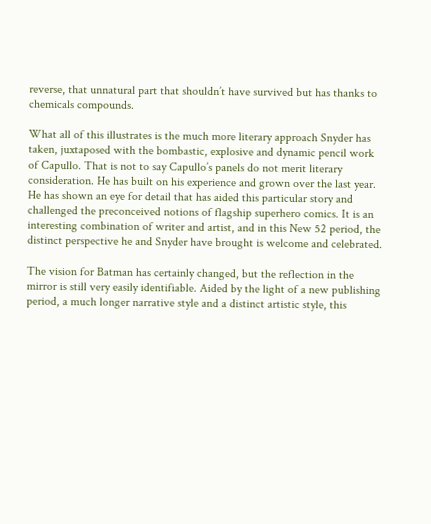reverse, that unnatural part that shouldn’t have survived but has thanks to chemicals compounds.

What all of this illustrates is the much more literary approach Snyder has taken, juxtaposed with the bombastic, explosive and dynamic pencil work of Capullo. That is not to say Capullo’s panels do not merit literary consideration. He has built on his experience and grown over the last year. He has shown an eye for detail that has aided this particular story and challenged the preconceived notions of flagship superhero comics. It is an interesting combination of writer and artist, and in this New 52 period, the distinct perspective he and Snyder have brought is welcome and celebrated.

The vision for Batman has certainly changed, but the reflection in the mirror is still very easily identifiable. Aided by the light of a new publishing period, a much longer narrative style and a distinct artistic style, this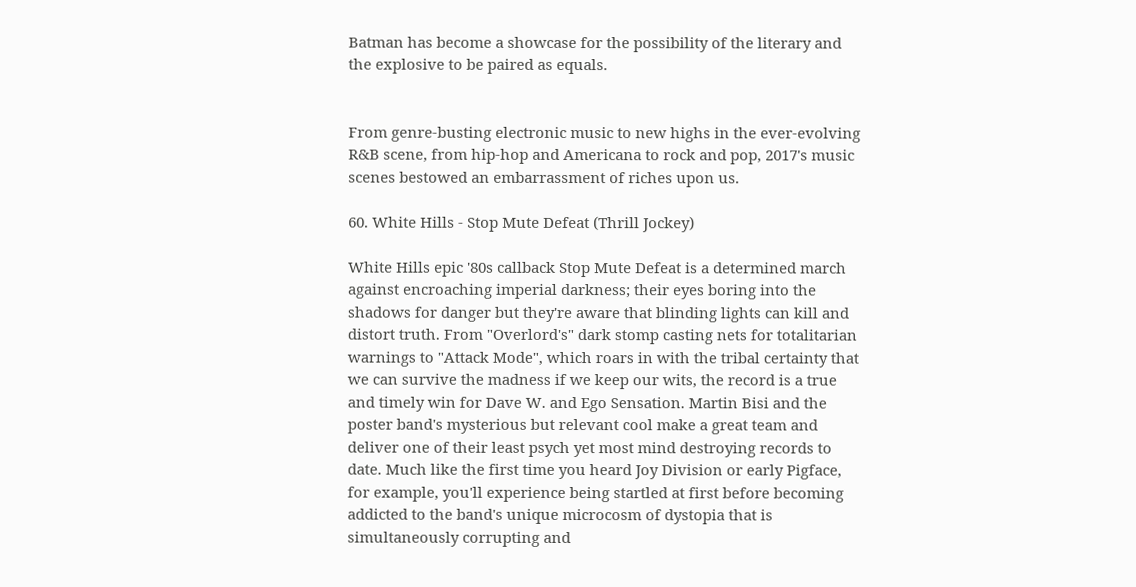Batman has become a showcase for the possibility of the literary and the explosive to be paired as equals.


From genre-busting electronic music to new highs in the ever-evolving R&B scene, from hip-hop and Americana to rock and pop, 2017's music scenes bestowed an embarrassment of riches upon us.

60. White Hills - Stop Mute Defeat (Thrill Jockey)

White Hills epic '80s callback Stop Mute Defeat is a determined march against encroaching imperial darkness; their eyes boring into the shadows for danger but they're aware that blinding lights can kill and distort truth. From "Overlord's" dark stomp casting nets for totalitarian warnings to "Attack Mode", which roars in with the tribal certainty that we can survive the madness if we keep our wits, the record is a true and timely win for Dave W. and Ego Sensation. Martin Bisi and the poster band's mysterious but relevant cool make a great team and deliver one of their least psych yet most mind destroying records to date. Much like the first time you heard Joy Division or early Pigface, for example, you'll experience being startled at first before becoming addicted to the band's unique microcosm of dystopia that is simultaneously corrupting and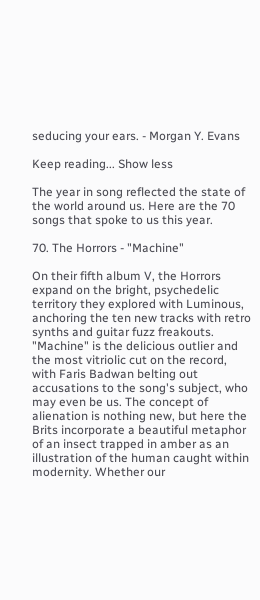seducing your ears. - Morgan Y. Evans

Keep reading... Show less

The year in song reflected the state of the world around us. Here are the 70 songs that spoke to us this year.

70. The Horrors - "Machine"

On their fifth album V, the Horrors expand on the bright, psychedelic territory they explored with Luminous, anchoring the ten new tracks with retro synths and guitar fuzz freakouts. "Machine" is the delicious outlier and the most vitriolic cut on the record, with Faris Badwan belting out accusations to the song's subject, who may even be us. The concept of alienation is nothing new, but here the Brits incorporate a beautiful metaphor of an insect trapped in amber as an illustration of the human caught within modernity. Whether our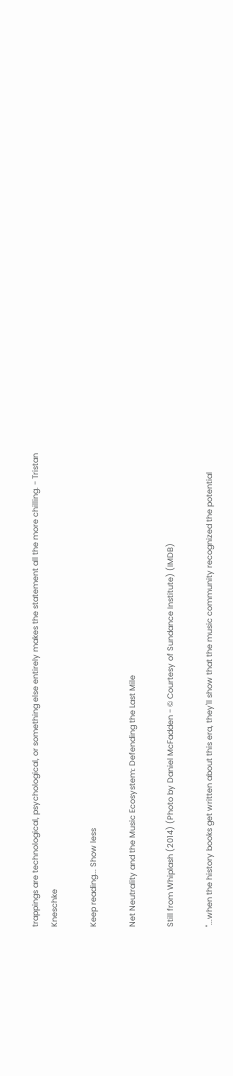trappings are technological, psychological, or something else entirely makes the statement all the more chilling. - Tristan Kneschke

Keep reading... Show less

Net Neutrality and the Music Ecosystem: Defending the Last Mile

Still from Whiplash (2014) (Photo by Daniel McFadden - © Courtesy of Sundance Institute) (IMDB)

"...when the history books get written about this era, they'll show that the music community recognized the potential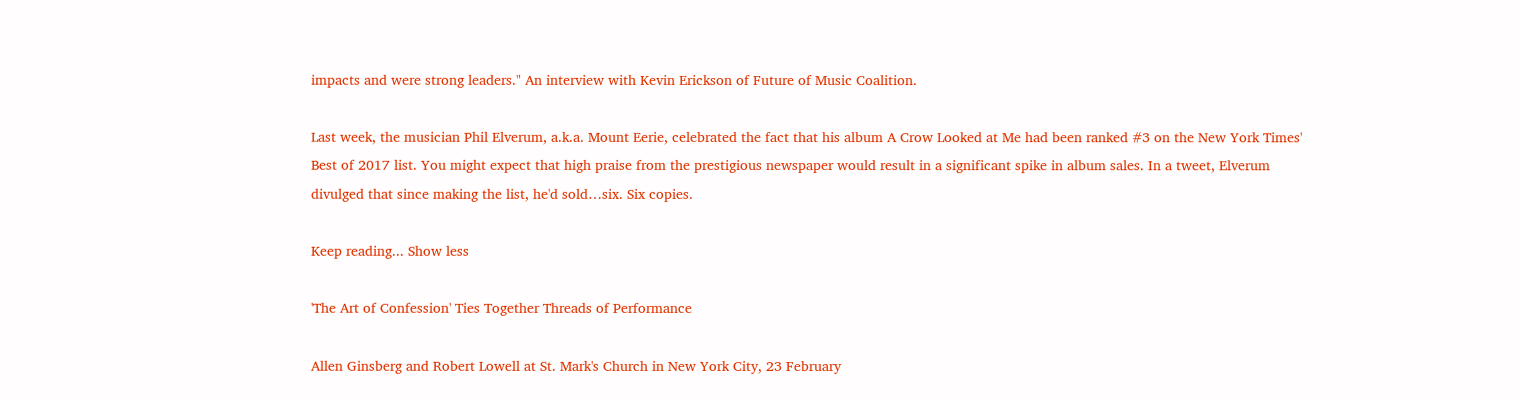impacts and were strong leaders." An interview with Kevin Erickson of Future of Music Coalition.

Last week, the musician Phil Elverum, a.k.a. Mount Eerie, celebrated the fact that his album A Crow Looked at Me had been ranked #3 on the New York Times' Best of 2017 list. You might expect that high praise from the prestigious newspaper would result in a significant spike in album sales. In a tweet, Elverum divulged that since making the list, he'd sold…six. Six copies.

Keep reading... Show less

'The Art of Confession' Ties Together Threads of Performance

Allen Ginsberg and Robert Lowell at St. Mark's Church in New York City, 23 February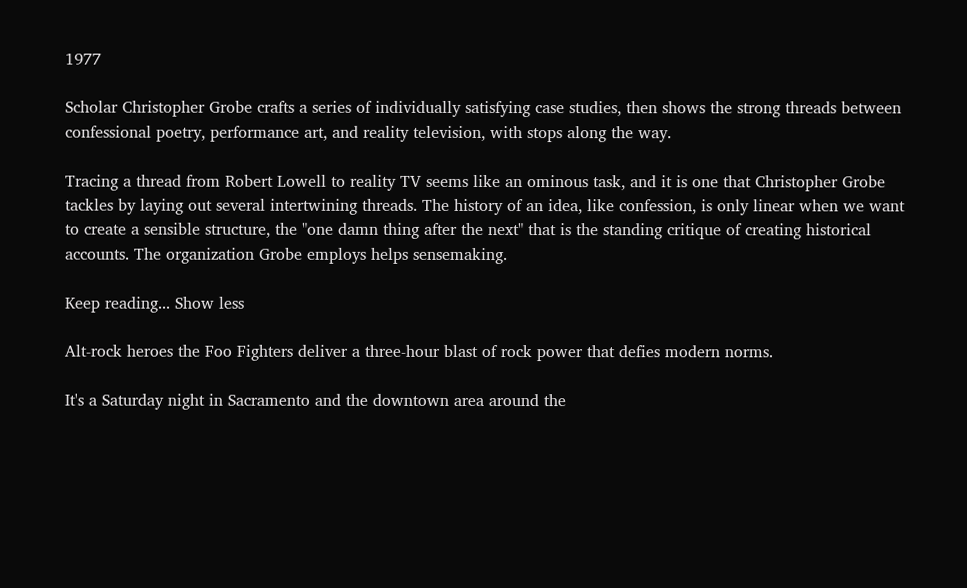1977

Scholar Christopher Grobe crafts a series of individually satisfying case studies, then shows the strong threads between confessional poetry, performance art, and reality television, with stops along the way.

Tracing a thread from Robert Lowell to reality TV seems like an ominous task, and it is one that Christopher Grobe tackles by laying out several intertwining threads. The history of an idea, like confession, is only linear when we want to create a sensible structure, the "one damn thing after the next" that is the standing critique of creating historical accounts. The organization Grobe employs helps sensemaking.

Keep reading... Show less

Alt-rock heroes the Foo Fighters deliver a three-hour blast of rock power that defies modern norms.

It's a Saturday night in Sacramento and the downtown area around the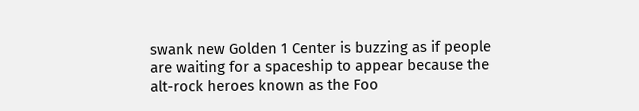swank new Golden 1 Center is buzzing as if people are waiting for a spaceship to appear because the alt-rock heroes known as the Foo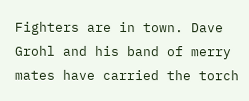Fighters are in town. Dave Grohl and his band of merry mates have carried the torch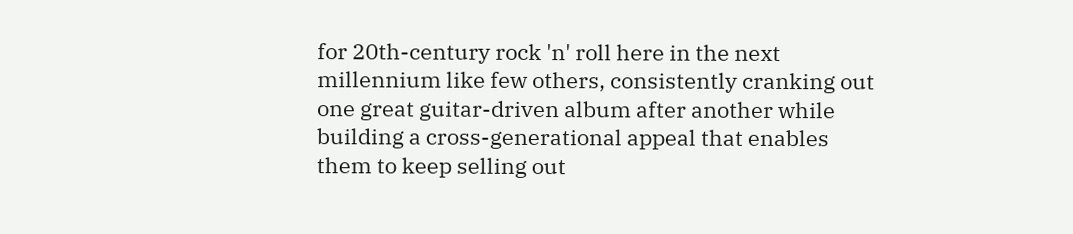for 20th-century rock 'n' roll here in the next millennium like few others, consistently cranking out one great guitar-driven album after another while building a cross-generational appeal that enables them to keep selling out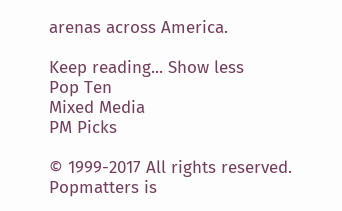arenas across America.

Keep reading... Show less
Pop Ten
Mixed Media
PM Picks

© 1999-2017 All rights reserved.
Popmatters is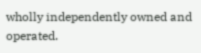wholly independently owned and operated.